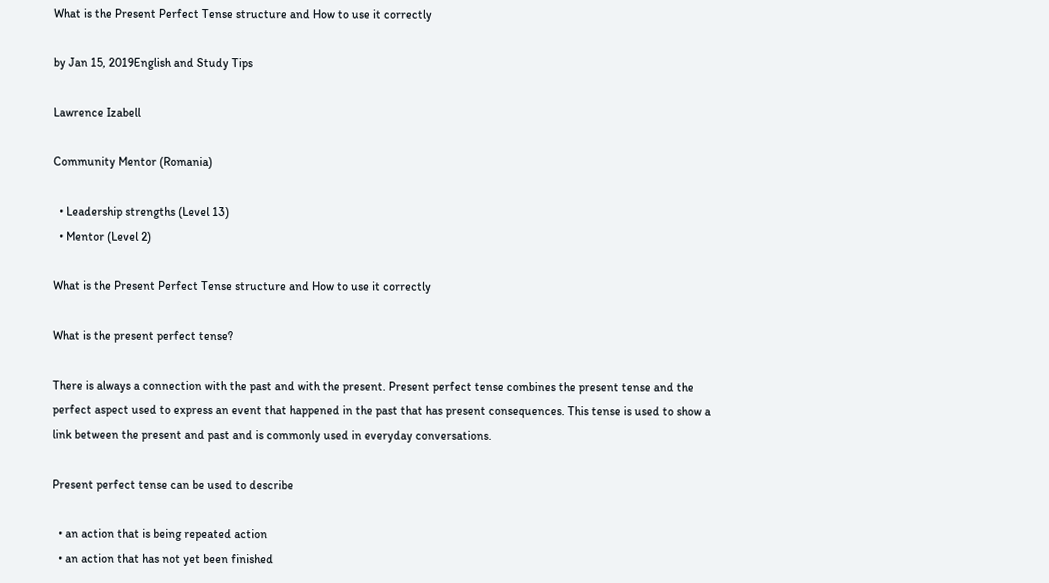What is the Present Perfect Tense structure and How to use it correctly

by Jan 15, 2019English and Study Tips

Lawrence Izabell

Community Mentor (Romania)

  • Leadership strengths (Level 13)
  • Mentor (Level 2)

What is the Present Perfect Tense structure and How to use it correctly

What is the present perfect tense?

There is always a connection with the past and with the present. Present perfect tense combines the present tense and the perfect aspect used to express an event that happened in the past that has present consequences. This tense is used to show a link between the present and past and is commonly used in everyday conversations.

Present perfect tense can be used to describe

  • an action that is being repeated action
  • an action that has not yet been finished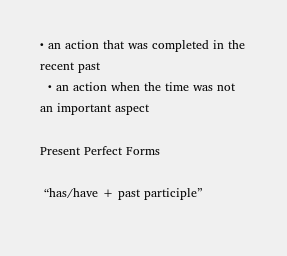• an action that was completed in the recent past
  • an action when the time was not an important aspect

Present Perfect Forms

 “has/have + past participle”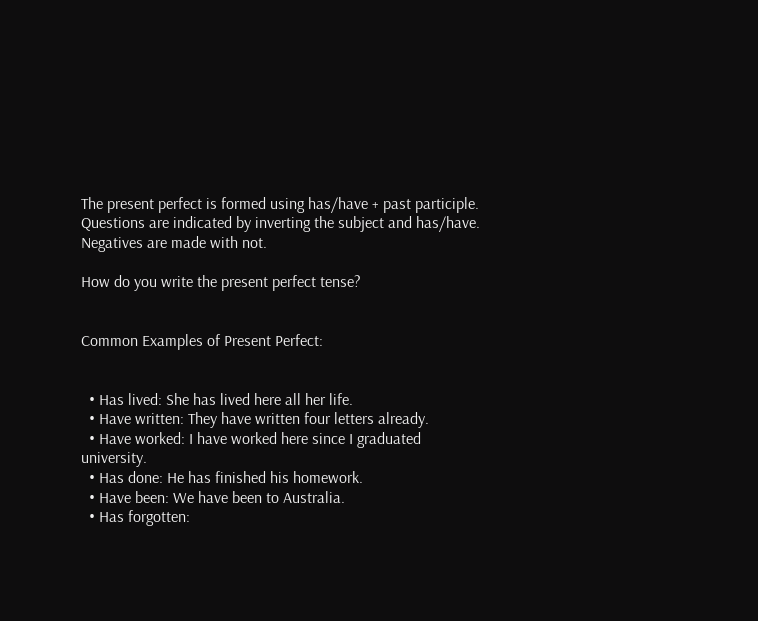The present perfect is formed using has/have + past participle. Questions are indicated by inverting the subject and has/have. Negatives are made with not.

How do you write the present perfect tense?


Common Examples of Present Perfect:


  • Has lived: She has lived here all her life.
  • Have written: They have written four letters already.
  • Have worked: I have worked here since I graduated university.
  • Has done: He has finished his homework.
  • Have been: We have been to Australia.
  • Has forgotten: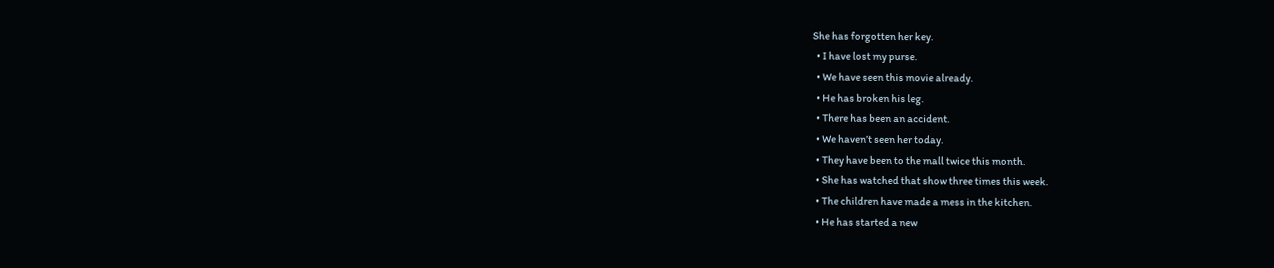She has forgotten her key.
  • I have lost my purse.
  • We have seen this movie already.
  • He has broken his leg.
  • There has been an accident.
  • We haven’t seen her today.
  • They have been to the mall twice this month.
  • She has watched that show three times this week.
  • The children have made a mess in the kitchen.
  • He has started a new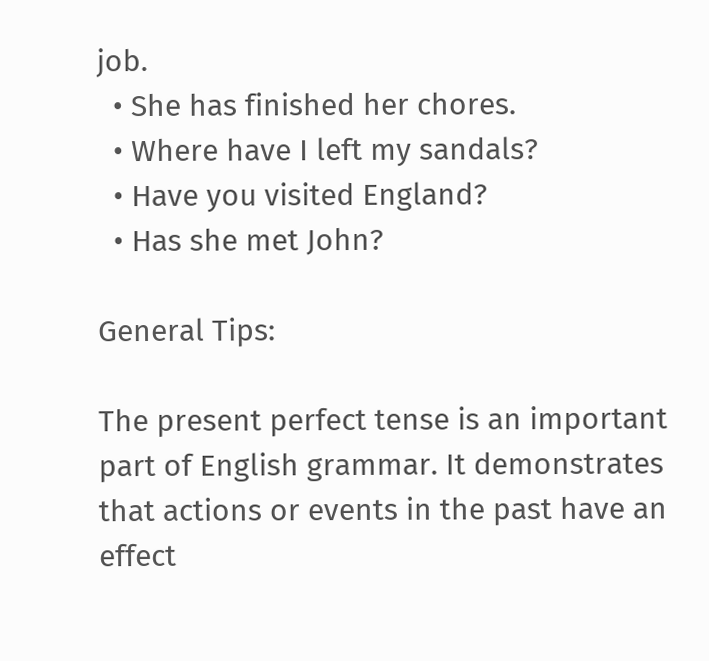job.
  • She has finished her chores.
  • Where have I left my sandals?
  • Have you visited England?
  • Has she met John?

General Tips:

The present perfect tense is an important part of English grammar. It demonstrates that actions or events in the past have an effect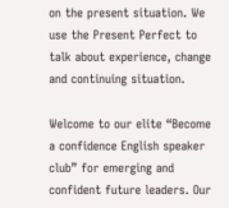on the present situation. We use the Present Perfect to talk about experience, change and continuing situation.

Welcome to our elite “Become a confidence English speaker club” for emerging and confident future leaders. Our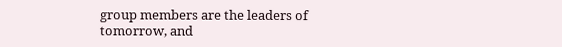group members are the leaders of tomorrow, and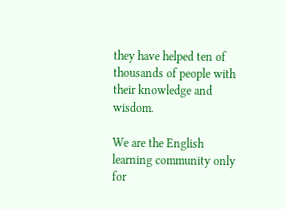they have helped ten of thousands of people with their knowledge and wisdom.

We are the English learning community only for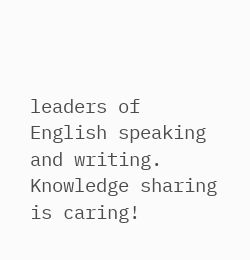leaders of English speaking and writing. Knowledge sharing is caring!